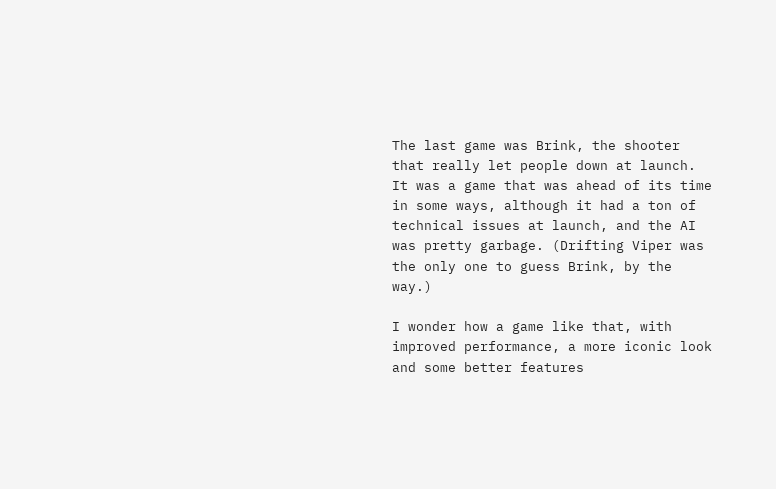The last game was Brink, the shooter that really let people down at launch. It was a game that was ahead of its time in some ways, although it had a ton of technical issues at launch, and the AI was pretty garbage. (Drifting Viper was the only one to guess Brink, by the way.)

I wonder how a game like that, with improved performance, a more iconic look and some better features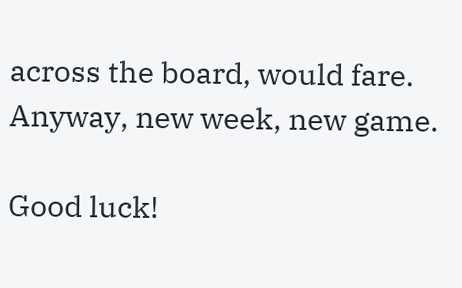across the board, would fare. Anyway, new week, new game.

Good luck!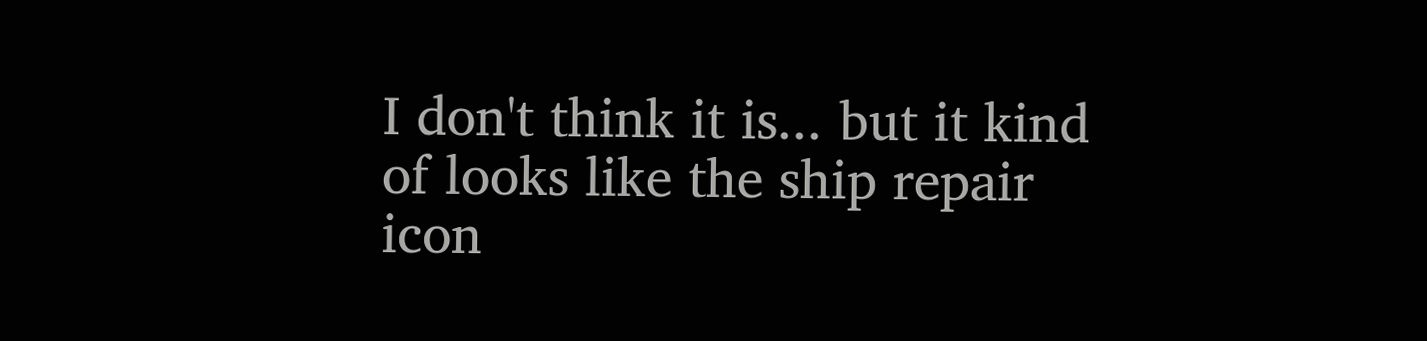I don't think it is... but it kind of looks like the ship repair icon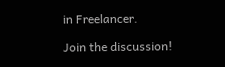in Freelancer.

Join the discussion!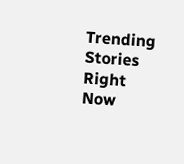Trending Stories Right Now